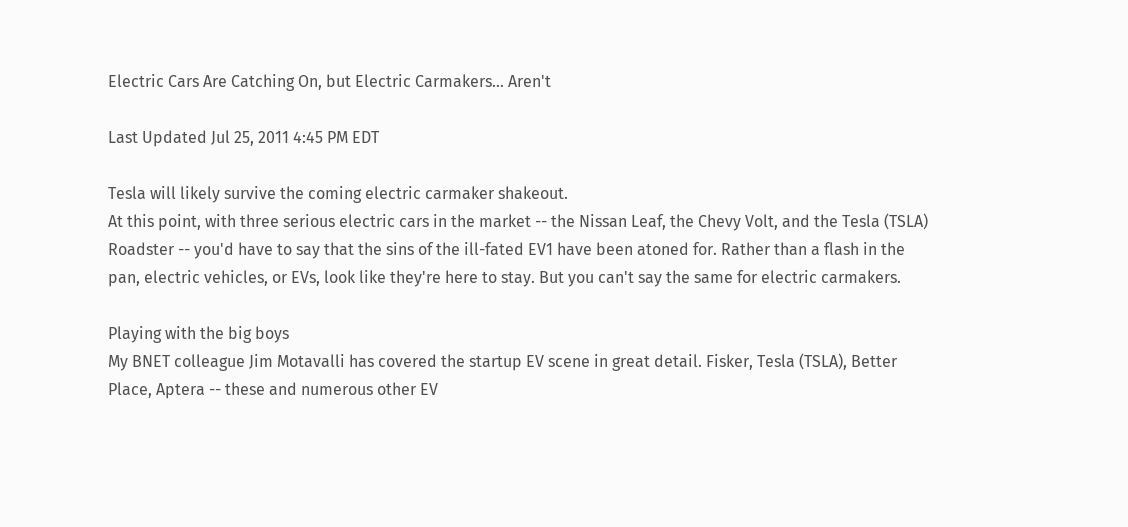Electric Cars Are Catching On, but Electric Carmakers... Aren't

Last Updated Jul 25, 2011 4:45 PM EDT

Tesla will likely survive the coming electric carmaker shakeout.
At this point, with three serious electric cars in the market -- the Nissan Leaf, the Chevy Volt, and the Tesla (TSLA) Roadster -- you'd have to say that the sins of the ill-fated EV1 have been atoned for. Rather than a flash in the pan, electric vehicles, or EVs, look like they're here to stay. But you can't say the same for electric carmakers.

Playing with the big boys
My BNET colleague Jim Motavalli has covered the startup EV scene in great detail. Fisker, Tesla (TSLA), Better Place, Aptera -- these and numerous other EV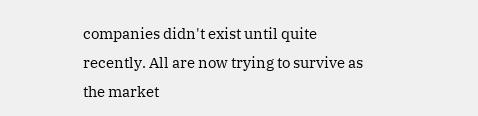companies didn't exist until quite recently. All are now trying to survive as the market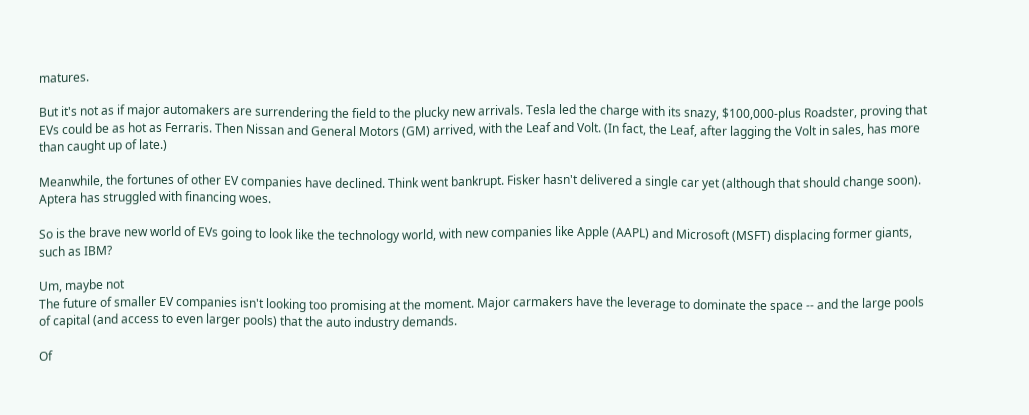matures.

But it's not as if major automakers are surrendering the field to the plucky new arrivals. Tesla led the charge with its snazy, $100,000-plus Roadster, proving that EVs could be as hot as Ferraris. Then Nissan and General Motors (GM) arrived, with the Leaf and Volt. (In fact, the Leaf, after lagging the Volt in sales, has more than caught up of late.)

Meanwhile, the fortunes of other EV companies have declined. Think went bankrupt. Fisker hasn't delivered a single car yet (although that should change soon). Aptera has struggled with financing woes.

So is the brave new world of EVs going to look like the technology world, with new companies like Apple (AAPL) and Microsoft (MSFT) displacing former giants, such as IBM?

Um, maybe not
The future of smaller EV companies isn't looking too promising at the moment. Major carmakers have the leverage to dominate the space -- and the large pools of capital (and access to even larger pools) that the auto industry demands.

Of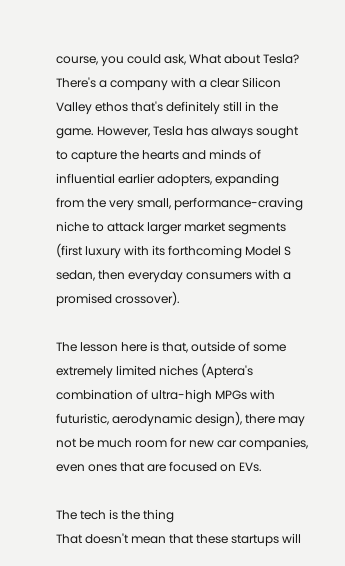course, you could ask, What about Tesla? There's a company with a clear Silicon Valley ethos that's definitely still in the game. However, Tesla has always sought to capture the hearts and minds of influential earlier adopters, expanding from the very small, performance-craving niche to attack larger market segments (first luxury with its forthcoming Model S sedan, then everyday consumers with a promised crossover).

The lesson here is that, outside of some extremely limited niches (Aptera's combination of ultra-high MPGs with futuristic, aerodynamic design), there may not be much room for new car companies, even ones that are focused on EVs.

The tech is the thing
That doesn't mean that these startups will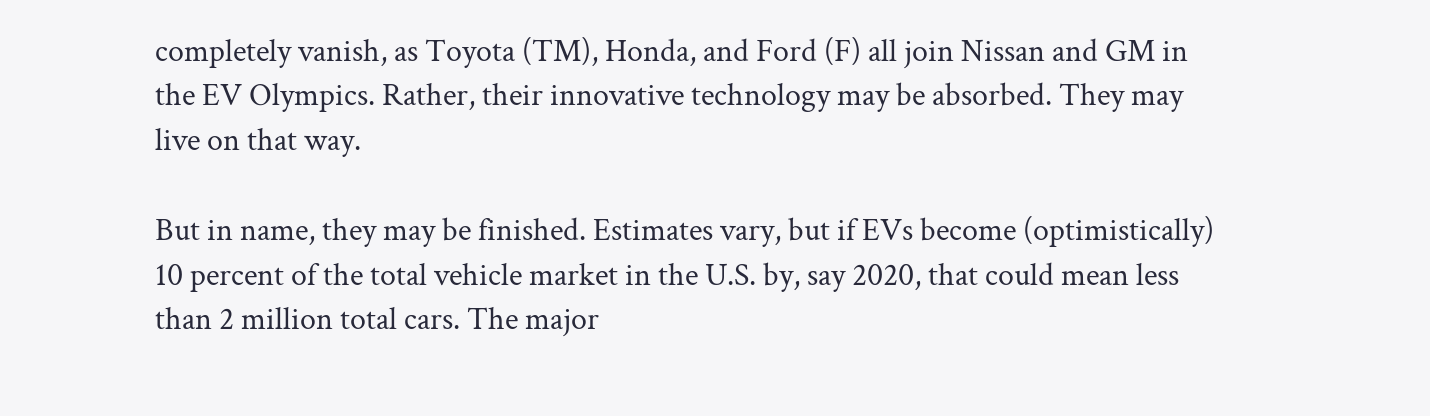completely vanish, as Toyota (TM), Honda, and Ford (F) all join Nissan and GM in the EV Olympics. Rather, their innovative technology may be absorbed. They may live on that way.

But in name, they may be finished. Estimates vary, but if EVs become (optimistically) 10 percent of the total vehicle market in the U.S. by, say 2020, that could mean less than 2 million total cars. The major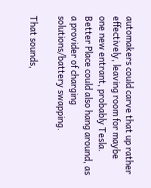automakers could carve that up rather effectively, leaving room for maybe one new entrant, probably Tesla. Better Place could also hang around, as a provider of charging solutions/battery swapping.

That sounds,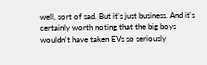well, sort of sad. But it's just business. And it's certainly worth noting that the big boys wouldn't have taken EVs so seriously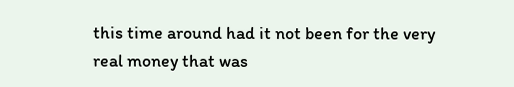this time around had it not been for the very real money that was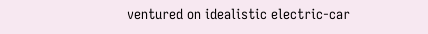ventured on idealistic electric-car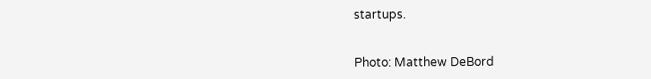startups.


Photo: Matthew DeBord